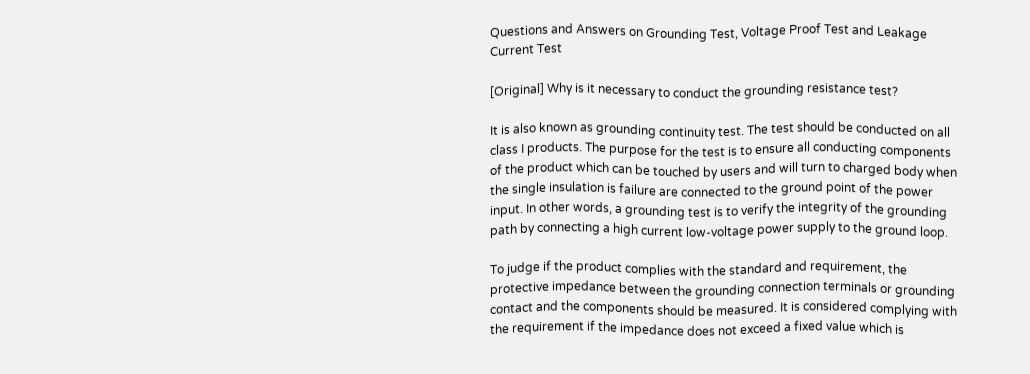Questions and Answers on Grounding Test, Voltage Proof Test and Leakage Current Test

[Original] Why is it necessary to conduct the grounding resistance test?

It is also known as grounding continuity test. The test should be conducted on all class I products. The purpose for the test is to ensure all conducting components of the product which can be touched by users and will turn to charged body when the single insulation is failure are connected to the ground point of the power input. In other words, a grounding test is to verify the integrity of the grounding path by connecting a high current low-voltage power supply to the ground loop.

To judge if the product complies with the standard and requirement, the protective impedance between the grounding connection terminals or grounding contact and the components should be measured. It is considered complying with the requirement if the impedance does not exceed a fixed value which is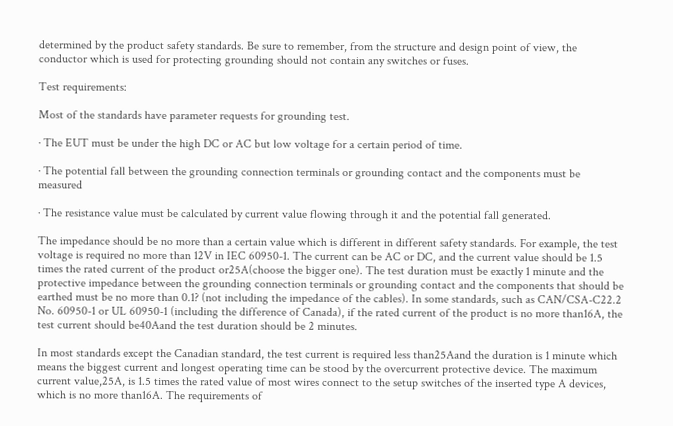determined by the product safety standards. Be sure to remember, from the structure and design point of view, the conductor which is used for protecting grounding should not contain any switches or fuses.

Test requirements:

Most of the standards have parameter requests for grounding test.

· The EUT must be under the high DC or AC but low voltage for a certain period of time.

· The potential fall between the grounding connection terminals or grounding contact and the components must be measured

· The resistance value must be calculated by current value flowing through it and the potential fall generated.

The impedance should be no more than a certain value which is different in different safety standards. For example, the test voltage is required no more than 12V in IEC 60950-1. The current can be AC or DC, and the current value should be 1.5 times the rated current of the product or25A(choose the bigger one). The test duration must be exactly 1 minute and the protective impedance between the grounding connection terminals or grounding contact and the components that should be earthed must be no more than 0.1? (not including the impedance of the cables). In some standards, such as CAN/CSA-C22.2 No. 60950-1 or UL 60950-1 (including the difference of Canada), if the rated current of the product is no more than16A, the test current should be40Aand the test duration should be 2 minutes.

In most standards except the Canadian standard, the test current is required less than25Aand the duration is 1 minute which means the biggest current and longest operating time can be stood by the overcurrent protective device. The maximum current value,25A, is 1.5 times the rated value of most wires connect to the setup switches of the inserted type A devices, which is no more than16A. The requirements of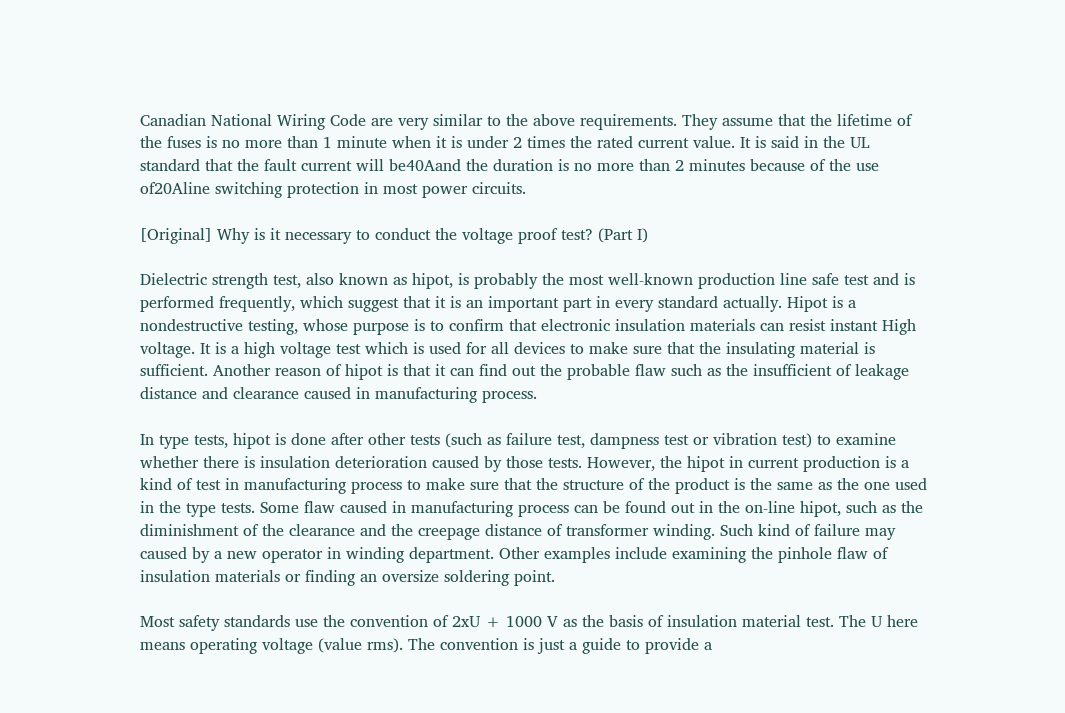Canadian National Wiring Code are very similar to the above requirements. They assume that the lifetime of the fuses is no more than 1 minute when it is under 2 times the rated current value. It is said in the UL standard that the fault current will be40Aand the duration is no more than 2 minutes because of the use of20Aline switching protection in most power circuits.

[Original] Why is it necessary to conduct the voltage proof test? (Part I)

Dielectric strength test, also known as hipot, is probably the most well-known production line safe test and is performed frequently, which suggest that it is an important part in every standard actually. Hipot is a nondestructive testing, whose purpose is to confirm that electronic insulation materials can resist instant High voltage. It is a high voltage test which is used for all devices to make sure that the insulating material is sufficient. Another reason of hipot is that it can find out the probable flaw such as the insufficient of leakage distance and clearance caused in manufacturing process.

In type tests, hipot is done after other tests (such as failure test, dampness test or vibration test) to examine whether there is insulation deterioration caused by those tests. However, the hipot in current production is a kind of test in manufacturing process to make sure that the structure of the product is the same as the one used in the type tests. Some flaw caused in manufacturing process can be found out in the on-line hipot, such as the diminishment of the clearance and the creepage distance of transformer winding. Such kind of failure may caused by a new operator in winding department. Other examples include examining the pinhole flaw of insulation materials or finding an oversize soldering point.

Most safety standards use the convention of 2xU + 1000 V as the basis of insulation material test. The U here means operating voltage (value rms). The convention is just a guide to provide a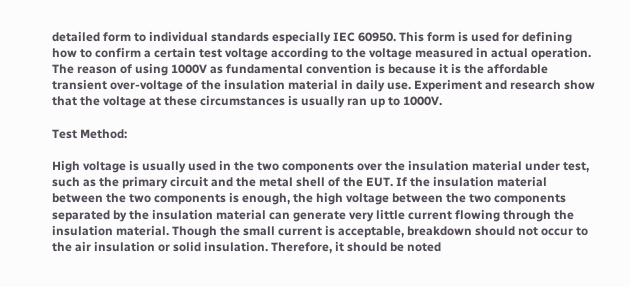detailed form to individual standards especially IEC 60950. This form is used for defining how to confirm a certain test voltage according to the voltage measured in actual operation. The reason of using 1000V as fundamental convention is because it is the affordable transient over-voltage of the insulation material in daily use. Experiment and research show that the voltage at these circumstances is usually ran up to 1000V.

Test Method:

High voltage is usually used in the two components over the insulation material under test, such as the primary circuit and the metal shell of the EUT. If the insulation material between the two components is enough, the high voltage between the two components separated by the insulation material can generate very little current flowing through the insulation material. Though the small current is acceptable, breakdown should not occur to the air insulation or solid insulation. Therefore, it should be noted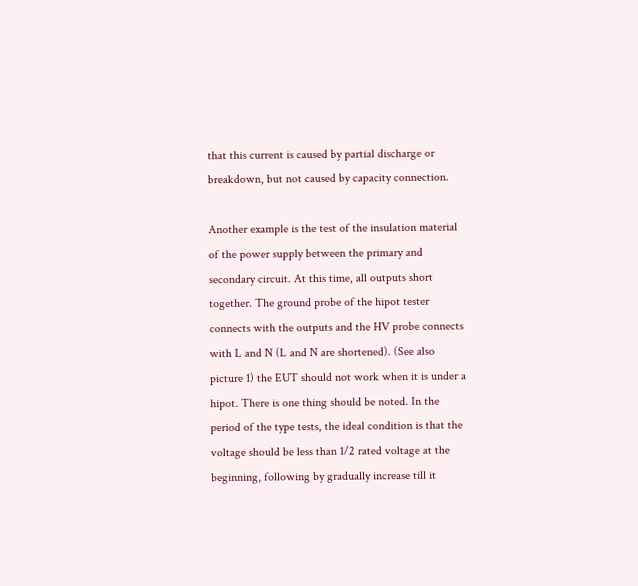that this current is caused by partial discharge or breakdown, but not caused by capacity connection.

Another example is the test of the insulation material of the power supply between the primary and secondary circuit. At this time, all outputs short together. The ground probe of the hipot tester connects with the outputs and the HV probe connects with L and N (L and N are shortened). (See also picture 1) the EUT should not work when it is under a hipot. There is one thing should be noted. In the period of the type tests, the ideal condition is that the voltage should be less than 1/2 rated voltage at the beginning, following by gradually increase till it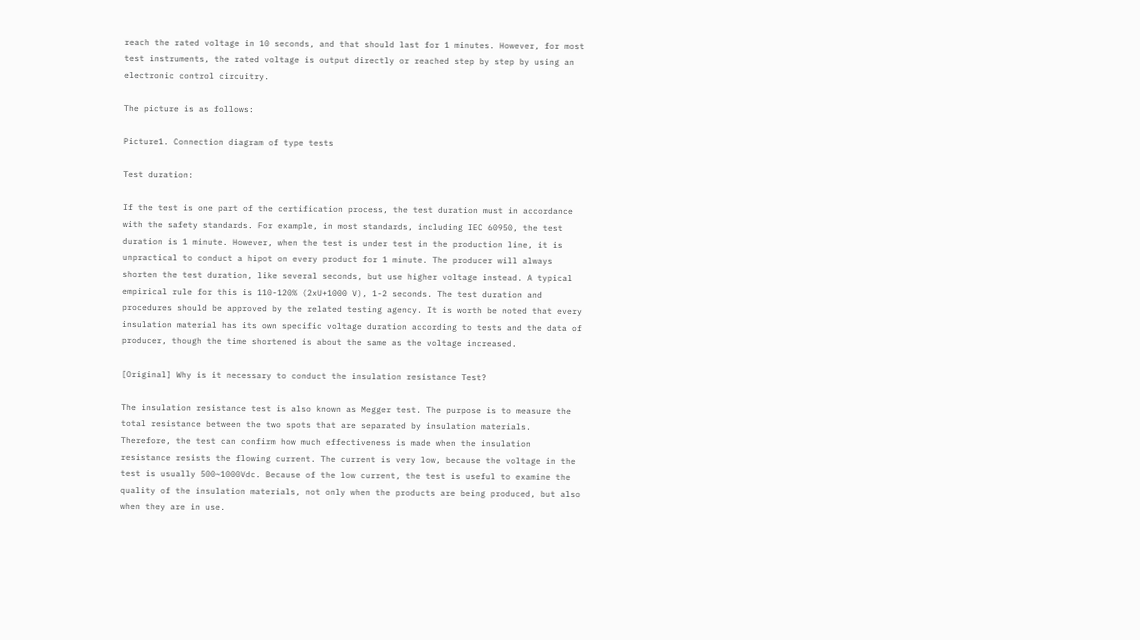reach the rated voltage in 10 seconds, and that should last for 1 minutes. However, for most test instruments, the rated voltage is output directly or reached step by step by using an electronic control circuitry.

The picture is as follows:

Picture1. Connection diagram of type tests

Test duration:

If the test is one part of the certification process, the test duration must in accordance with the safety standards. For example, in most standards, including IEC 60950, the test duration is 1 minute. However, when the test is under test in the production line, it is unpractical to conduct a hipot on every product for 1 minute. The producer will always shorten the test duration, like several seconds, but use higher voltage instead. A typical empirical rule for this is 110-120% (2xU+1000 V), 1-2 seconds. The test duration and procedures should be approved by the related testing agency. It is worth be noted that every insulation material has its own specific voltage duration according to tests and the data of producer, though the time shortened is about the same as the voltage increased.

[Original] Why is it necessary to conduct the insulation resistance Test?

The insulation resistance test is also known as Megger test. The purpose is to measure the total resistance between the two spots that are separated by insulation materials. Therefore, the test can confirm how much effectiveness is made when the insulation resistance resists the flowing current. The current is very low, because the voltage in the test is usually 500~1000Vdc. Because of the low current, the test is useful to examine the quality of the insulation materials, not only when the products are being produced, but also when they are in use.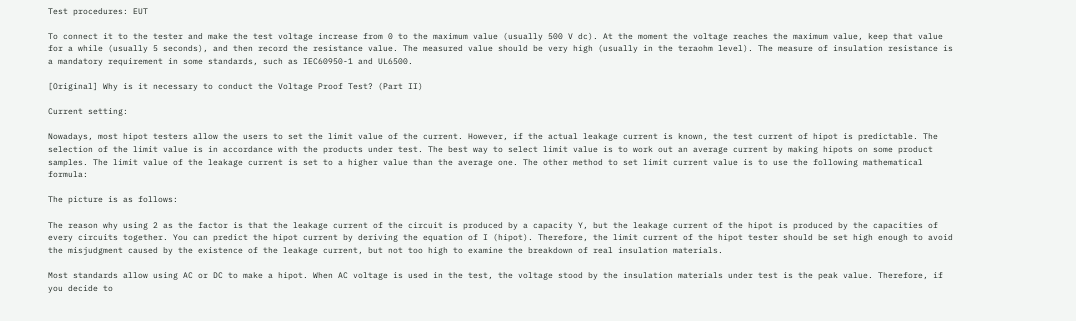Test procedures: EUT

To connect it to the tester and make the test voltage increase from 0 to the maximum value (usually 500 V dc). At the moment the voltage reaches the maximum value, keep that value for a while (usually 5 seconds), and then record the resistance value. The measured value should be very high (usually in the teraohm level). The measure of insulation resistance is a mandatory requirement in some standards, such as IEC60950-1 and UL6500.

[Original] Why is it necessary to conduct the Voltage Proof Test? (Part II)

Current setting:

Nowadays, most hipot testers allow the users to set the limit value of the current. However, if the actual leakage current is known, the test current of hipot is predictable. The selection of the limit value is in accordance with the products under test. The best way to select limit value is to work out an average current by making hipots on some product samples. The limit value of the leakage current is set to a higher value than the average one. The other method to set limit current value is to use the following mathematical formula:

The picture is as follows:

The reason why using 2 as the factor is that the leakage current of the circuit is produced by a capacity Y, but the leakage current of the hipot is produced by the capacities of every circuits together. You can predict the hipot current by deriving the equation of I (hipot). Therefore, the limit current of the hipot tester should be set high enough to avoid the misjudgment caused by the existence of the leakage current, but not too high to examine the breakdown of real insulation materials.

Most standards allow using AC or DC to make a hipot. When AC voltage is used in the test, the voltage stood by the insulation materials under test is the peak value. Therefore, if you decide to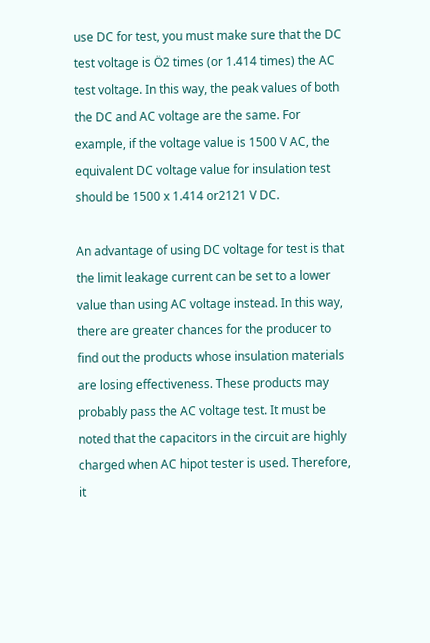use DC for test, you must make sure that the DC test voltage is Ö2 times (or 1.414 times) the AC test voltage. In this way, the peak values of both the DC and AC voltage are the same. For example, if the voltage value is 1500 V AC, the equivalent DC voltage value for insulation test should be 1500 x 1.414 or2121 V DC.

An advantage of using DC voltage for test is that the limit leakage current can be set to a lower value than using AC voltage instead. In this way, there are greater chances for the producer to find out the products whose insulation materials are losing effectiveness. These products may probably pass the AC voltage test. It must be noted that the capacitors in the circuit are highly charged when AC hipot tester is used. Therefore, it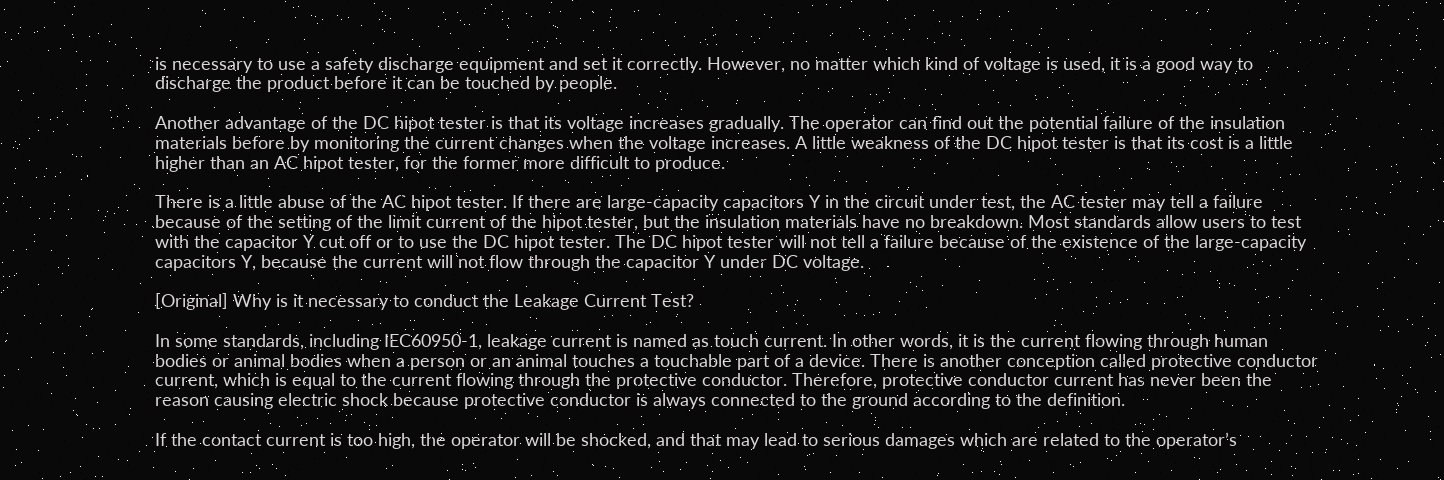is necessary to use a safety discharge equipment and set it correctly. However, no matter which kind of voltage is used, it is a good way to discharge the product before it can be touched by people.

Another advantage of the DC hipot tester is that its voltage increases gradually. The operator can find out the potential failure of the insulation materials before by monitoring the current changes when the voltage increases. A little weakness of the DC hipot tester is that its cost is a little higher than an AC hipot tester, for the former more difficult to produce.

There is a little abuse of the AC hipot tester. If there are large-capacity capacitors Y in the circuit under test, the AC tester may tell a failure because of the setting of the limit current of the hipot tester, but the insulation materials have no breakdown. Most standards allow users to test with the capacitor Y cut off or to use the DC hipot tester. The DC hipot tester will not tell a failure because of the existence of the large-capacity capacitors Y, because the current will not flow through the capacitor Y under DC voltage.

[Original] Why is it necessary to conduct the Leakage Current Test?

In some standards, including IEC60950-1, leakage current is named as touch current. In other words, it is the current flowing through human bodies or animal bodies when a person or an animal touches a touchable part of a device. There is another conception called protective conductor current, which is equal to the current flowing through the protective conductor. Therefore, protective conductor current has never been the reason causing electric shock because protective conductor is always connected to the ground according to the definition.

If the contact current is too high, the operator will be shocked, and that may lead to serious damages which are related to the operator’s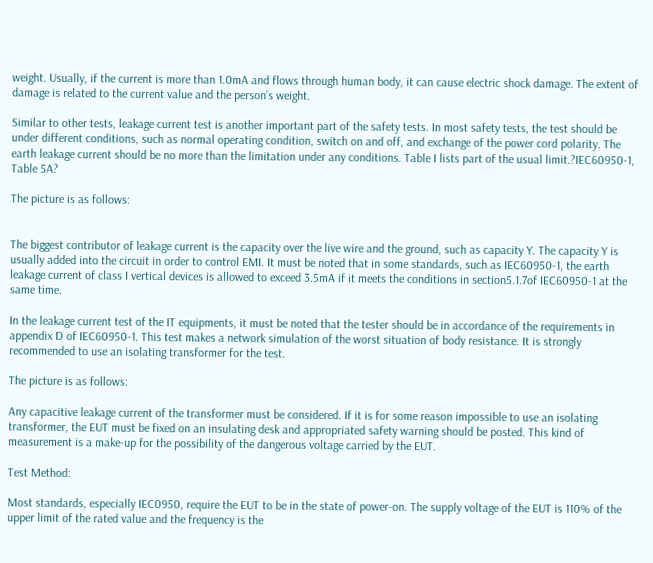weight. Usually, if the current is more than 1.0mA and flows through human body, it can cause electric shock damage. The extent of damage is related to the current value and the person’s weight.

Similar to other tests, leakage current test is another important part of the safety tests. In most safety tests, the test should be under different conditions, such as normal operating condition, switch on and off, and exchange of the power cord polarity. The earth leakage current should be no more than the limitation under any conditions. Table I lists part of the usual limit.?IEC60950-1, Table 5A?

The picture is as follows:


The biggest contributor of leakage current is the capacity over the live wire and the ground, such as capacity Y. The capacity Y is usually added into the circuit in order to control EMI. It must be noted that in some standards, such as IEC60950-1, the earth leakage current of class I vertical devices is allowed to exceed 3.5mA if it meets the conditions in section5.1.7of IEC60950-1 at the same time.

In the leakage current test of the IT equipments, it must be noted that the tester should be in accordance of the requirements in appendix D of IEC60950-1. This test makes a network simulation of the worst situation of body resistance. It is strongly recommended to use an isolating transformer for the test.

The picture is as follows:

Any capacitive leakage current of the transformer must be considered. If it is for some reason impossible to use an isolating transformer, the EUT must be fixed on an insulating desk and appropriated safety warning should be posted. This kind of measurement is a make-up for the possibility of the dangerous voltage carried by the EUT.

Test Method:

Most standards, especially IEC0950, require the EUT to be in the state of power-on. The supply voltage of the EUT is 110% of the upper limit of the rated value and the frequency is the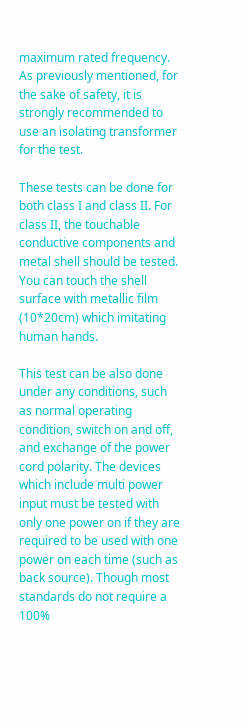maximum rated frequency. As previously mentioned, for the sake of safety, it is strongly recommended to use an isolating transformer for the test.

These tests can be done for both class I and class II. For class II, the touchable conductive components and metal shell should be tested. You can touch the shell surface with metallic film (10*20cm) which imitating human hands.

This test can be also done under any conditions, such as normal operating condition, switch on and off, and exchange of the power cord polarity. The devices which include multi power input must be tested with only one power on if they are required to be used with one power on each time (such as back source). Though most standards do not require a 100%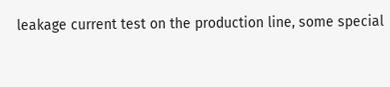leakage current test on the production line, some special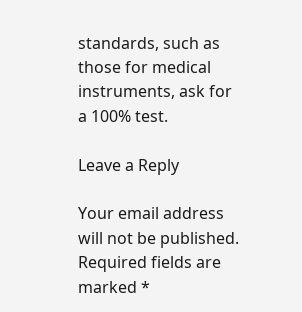standards, such as those for medical instruments, ask for a 100% test.

Leave a Reply

Your email address will not be published. Required fields are marked *